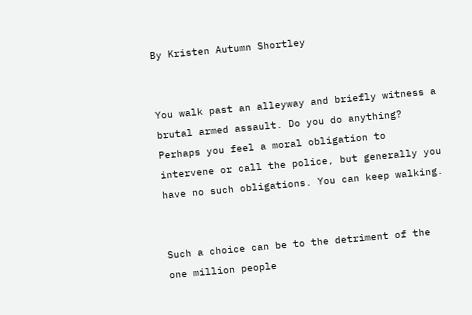By Kristen Autumn Shortley


You walk past an alleyway and briefly witness a brutal armed assault. Do you do anything? Perhaps you feel a moral obligation to intervene or call the police, but generally you have no such obligations. You can keep walking.


Such a choice can be to the detriment of the one million people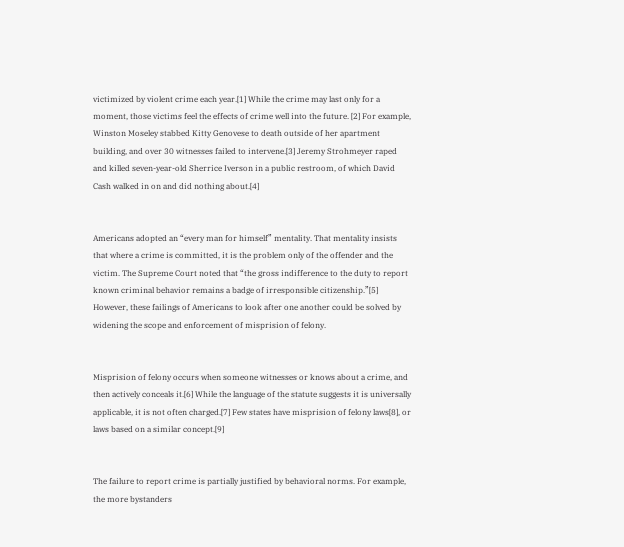victimized by violent crime each year.[1] While the crime may last only for a moment, those victims feel the effects of crime well into the future. [2] For example, Winston Moseley stabbed Kitty Genovese to death outside of her apartment building, and over 30 witnesses failed to intervene.[3] Jeremy Strohmeyer raped and killed seven-year-old Sherrice Iverson in a public restroom, of which David Cash walked in on and did nothing about.[4]


Americans adopted an “every man for himself” mentality. That mentality insists that where a crime is committed, it is the problem only of the offender and the victim. The Supreme Court noted that “the gross indifference to the duty to report known criminal behavior remains a badge of irresponsible citizenship.”[5] However, these failings of Americans to look after one another could be solved by widening the scope and enforcement of misprision of felony.


Misprision of felony occurs when someone witnesses or knows about a crime, and then actively conceals it.[6] While the language of the statute suggests it is universally applicable, it is not often charged.[7] Few states have misprision of felony laws[8], or laws based on a similar concept.[9]


The failure to report crime is partially justified by behavioral norms. For example, the more bystanders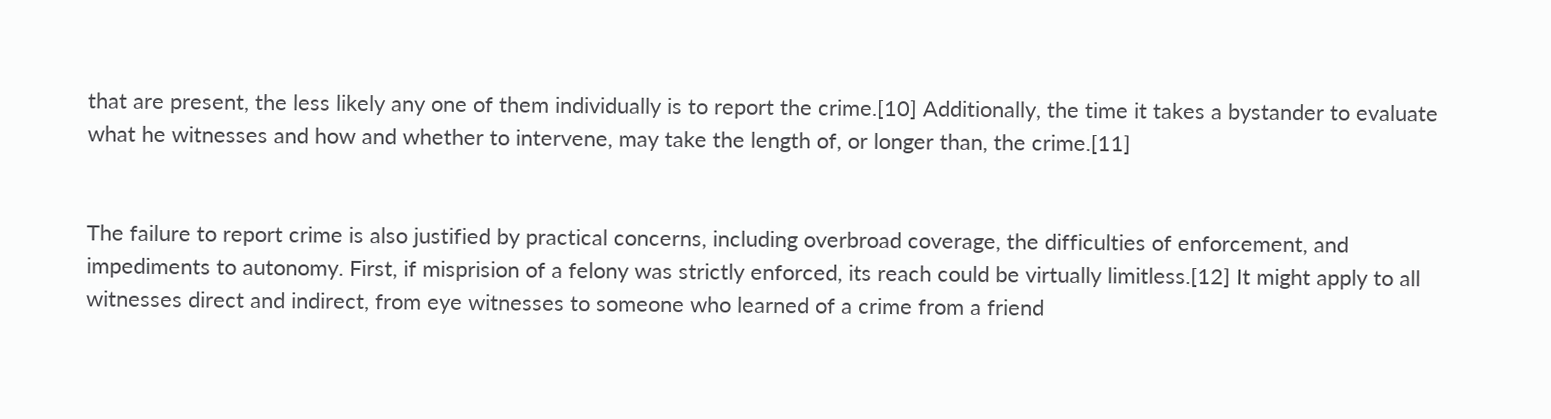that are present, the less likely any one of them individually is to report the crime.[10] Additionally, the time it takes a bystander to evaluate what he witnesses and how and whether to intervene, may take the length of, or longer than, the crime.[11]


The failure to report crime is also justified by practical concerns, including overbroad coverage, the difficulties of enforcement, and impediments to autonomy. First, if misprision of a felony was strictly enforced, its reach could be virtually limitless.[12] It might apply to all witnesses direct and indirect, from eye witnesses to someone who learned of a crime from a friend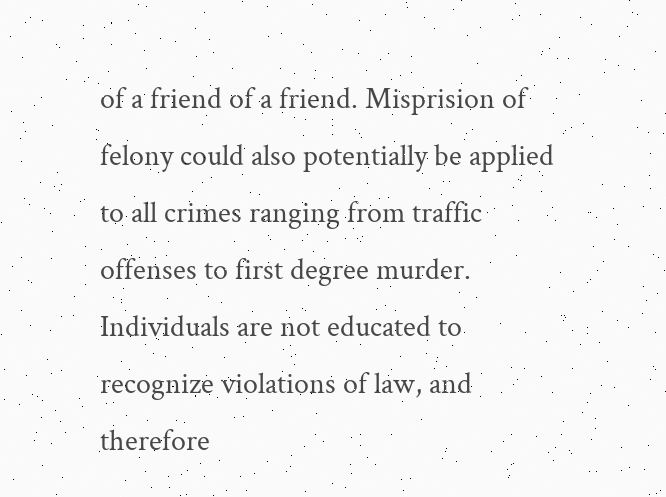of a friend of a friend. Misprision of felony could also potentially be applied to all crimes ranging from traffic offenses to first degree murder. Individuals are not educated to recognize violations of law, and therefore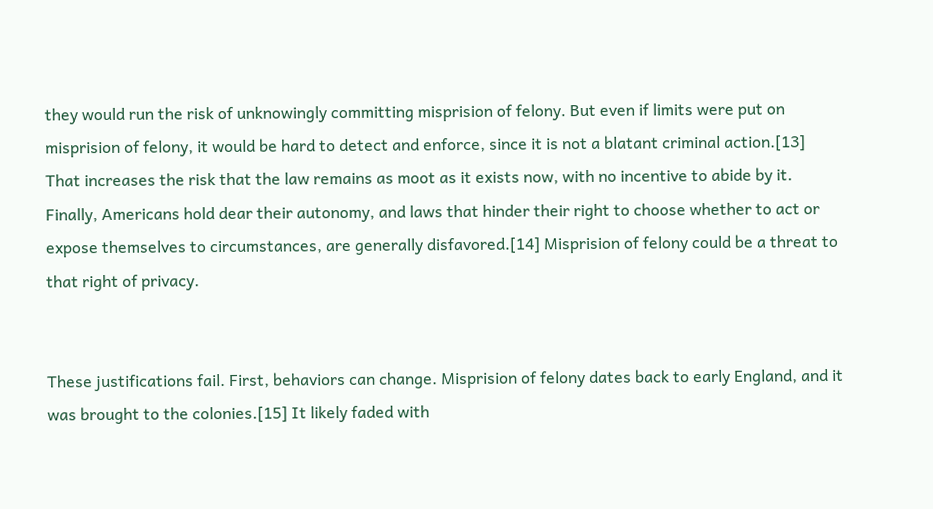they would run the risk of unknowingly committing misprision of felony. But even if limits were put on misprision of felony, it would be hard to detect and enforce, since it is not a blatant criminal action.[13] That increases the risk that the law remains as moot as it exists now, with no incentive to abide by it. Finally, Americans hold dear their autonomy, and laws that hinder their right to choose whether to act or expose themselves to circumstances, are generally disfavored.[14] Misprision of felony could be a threat to that right of privacy.


These justifications fail. First, behaviors can change. Misprision of felony dates back to early England, and it was brought to the colonies.[15] It likely faded with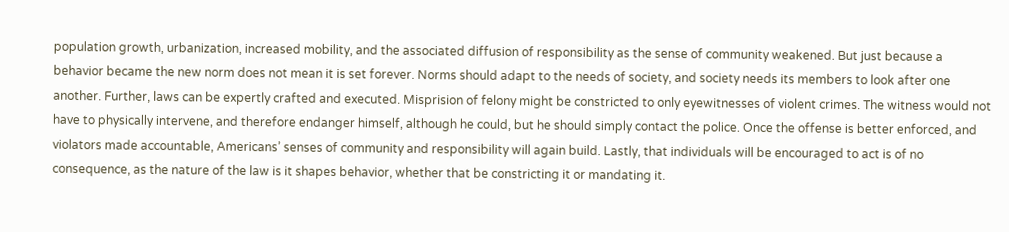population growth, urbanization, increased mobility, and the associated diffusion of responsibility as the sense of community weakened. But just because a behavior became the new norm does not mean it is set forever. Norms should adapt to the needs of society, and society needs its members to look after one another. Further, laws can be expertly crafted and executed. Misprision of felony might be constricted to only eyewitnesses of violent crimes. The witness would not have to physically intervene, and therefore endanger himself, although he could, but he should simply contact the police. Once the offense is better enforced, and violators made accountable, Americans’ senses of community and responsibility will again build. Lastly, that individuals will be encouraged to act is of no consequence, as the nature of the law is it shapes behavior, whether that be constricting it or mandating it.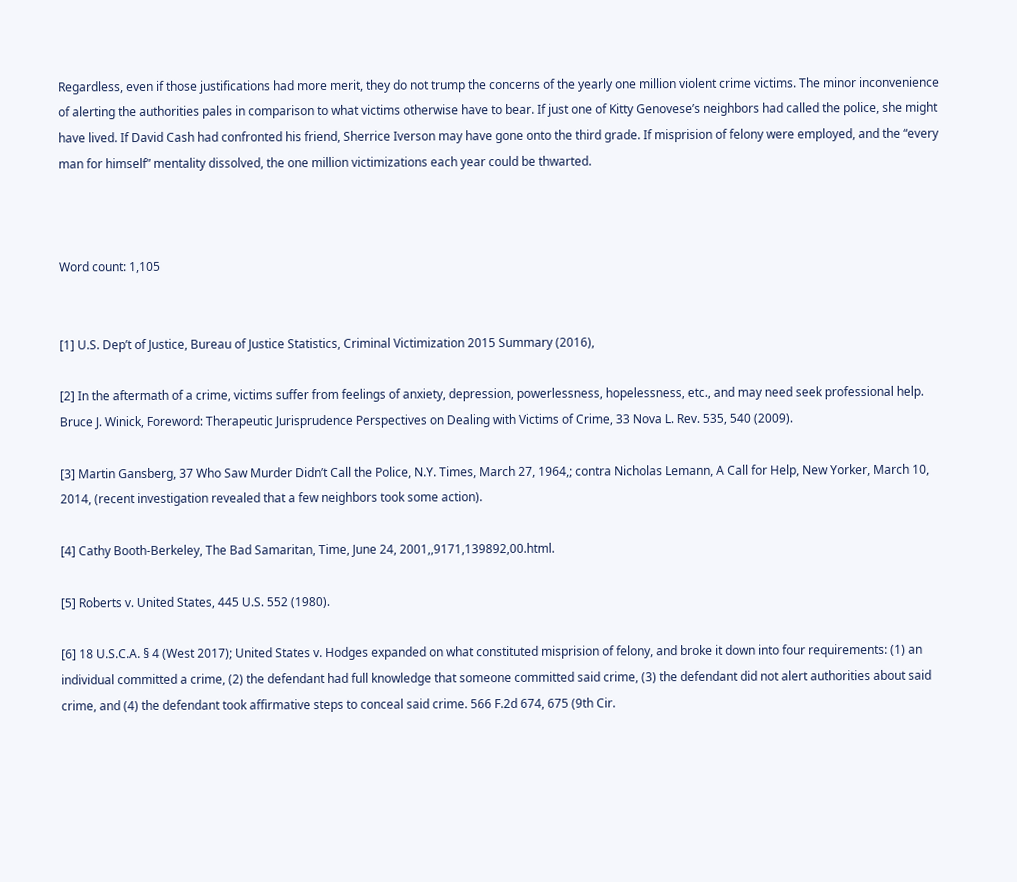Regardless, even if those justifications had more merit, they do not trump the concerns of the yearly one million violent crime victims. The minor inconvenience of alerting the authorities pales in comparison to what victims otherwise have to bear. If just one of Kitty Genovese’s neighbors had called the police, she might have lived. If David Cash had confronted his friend, Sherrice Iverson may have gone onto the third grade. If misprision of felony were employed, and the “every man for himself” mentality dissolved, the one million victimizations each year could be thwarted.



Word count: 1,105


[1] U.S. Dep’t of Justice, Bureau of Justice Statistics, Criminal Victimization 2015 Summary (2016),

[2] In the aftermath of a crime, victims suffer from feelings of anxiety, depression, powerlessness, hopelessness, etc., and may need seek professional help. Bruce J. Winick, Foreword: Therapeutic Jurisprudence Perspectives on Dealing with Victims of Crime, 33 Nova L. Rev. 535, 540 (2009).

[3] Martin Gansberg, 37 Who Saw Murder Didn’t Call the Police, N.Y. Times, March 27, 1964,; contra Nicholas Lemann, A Call for Help, New Yorker, March 10, 2014, (recent investigation revealed that a few neighbors took some action).

[4] Cathy Booth-Berkeley, The Bad Samaritan, Time, June 24, 2001,,9171,139892,00.html.

[5] Roberts v. United States, 445 U.S. 552 (1980).

[6] 18 U.S.C.A. § 4 (West 2017); United States v. Hodges expanded on what constituted misprision of felony, and broke it down into four requirements: (1) an individual committed a crime, (2) the defendant had full knowledge that someone committed said crime, (3) the defendant did not alert authorities about said crime, and (4) the defendant took affirmative steps to conceal said crime. 566 F.2d 674, 675 (9th Cir.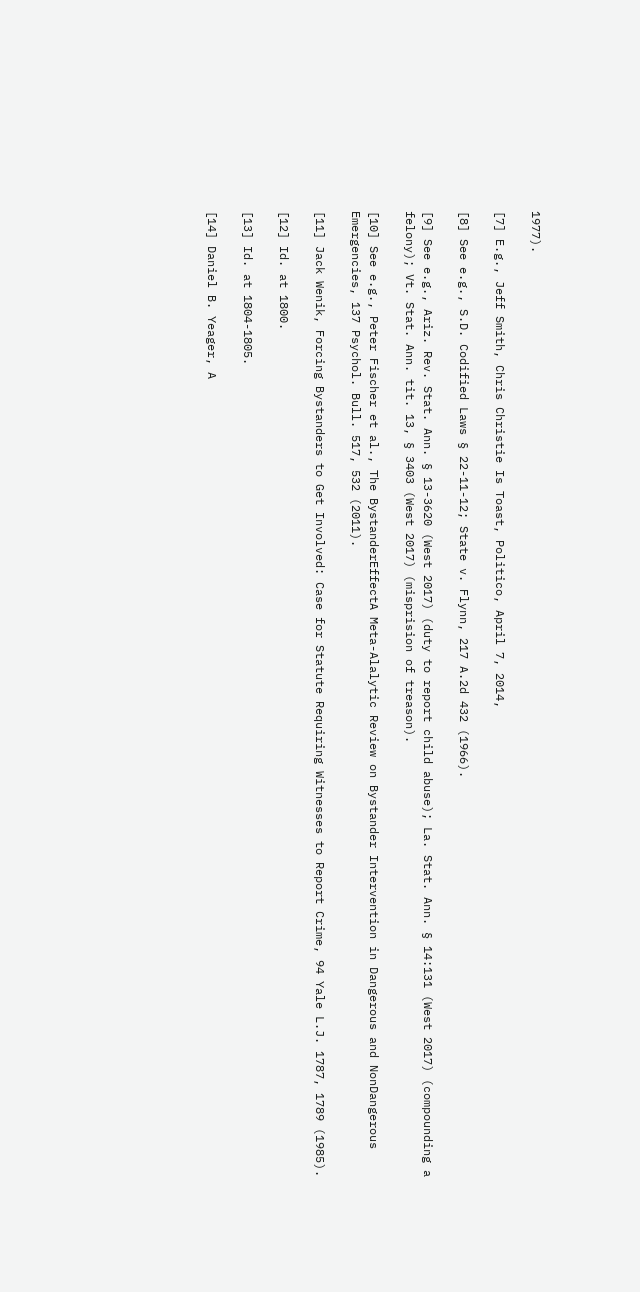1977).

[7] E.g., Jeff Smith, Chris Christie Is Toast, Politico, April 7, 2014,

[8] See e.g., S.D. Codified Laws § 22-11-12; State v. Flynn, 217 A.2d 432 (1966).

[9] See e.g., Ariz. Rev. Stat. Ann. § 13-3620 (West 2017) (duty to report child abuse); La. Stat. Ann. § 14:131 (West 2017) (compounding a felony); Vt. Stat. Ann. tit. 13, § 3403 (West 2017) (misprision of treason).

[10] See e.g., Peter Fischer et al., The BystanderEffectA Meta-Alalytic Review on Bystander Intervention in Dangerous and NonDangerous Emergencies, 137 Psychol. Bull. 517, 532 (2011).

[11] Jack Wenik, Forcing Bystanders to Get Involved: Case for Statute Requiring Witnesses to Report Crime, 94 Yale L.J. 1787, 1789 (1985).

[12] Id. at 1800.

[13] Id. at 1804-1805.

[14] Daniel B. Yeager, A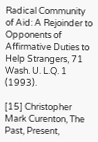Radical Community of Aid: A Rejoinder to Opponents of Affirmative Duties to Help Strangers, 71 Wash. U. L.Q. 1 (1993).

[15] Christopher Mark Curenton, The Past, Present,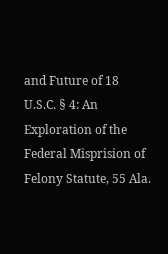and Future of 18 U.S.C. § 4: An Exploration of the Federal Misprision of Felony Statute, 55 Ala.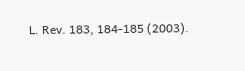L. Rev. 183, 184-185 (2003).